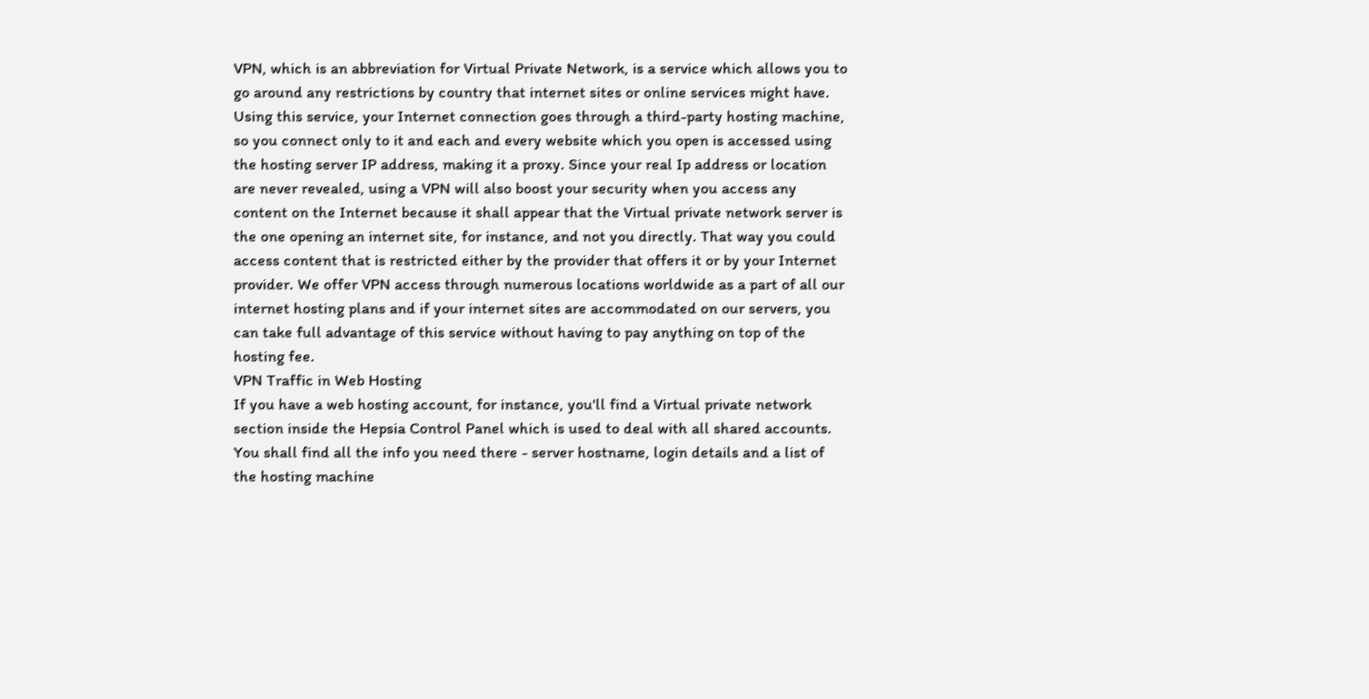VPN, which is an abbreviation for Virtual Private Network, is a service which allows you to go around any restrictions by country that internet sites or online services might have. Using this service, your Internet connection goes through a third-party hosting machine, so you connect only to it and each and every website which you open is accessed using the hosting server IP address, making it a proxy. Since your real Ip address or location are never revealed, using a VPN will also boost your security when you access any content on the Internet because it shall appear that the Virtual private network server is the one opening an internet site, for instance, and not you directly. That way you could access content that is restricted either by the provider that offers it or by your Internet provider. We offer VPN access through numerous locations worldwide as a part of all our internet hosting plans and if your internet sites are accommodated on our servers, you can take full advantage of this service without having to pay anything on top of the hosting fee.
VPN Traffic in Web Hosting
If you have a web hosting account, for instance, you'll find a Virtual private network section inside the Hepsia Control Panel which is used to deal with all shared accounts. You shall find all the info you need there - server hostname, login details and a list of the hosting machine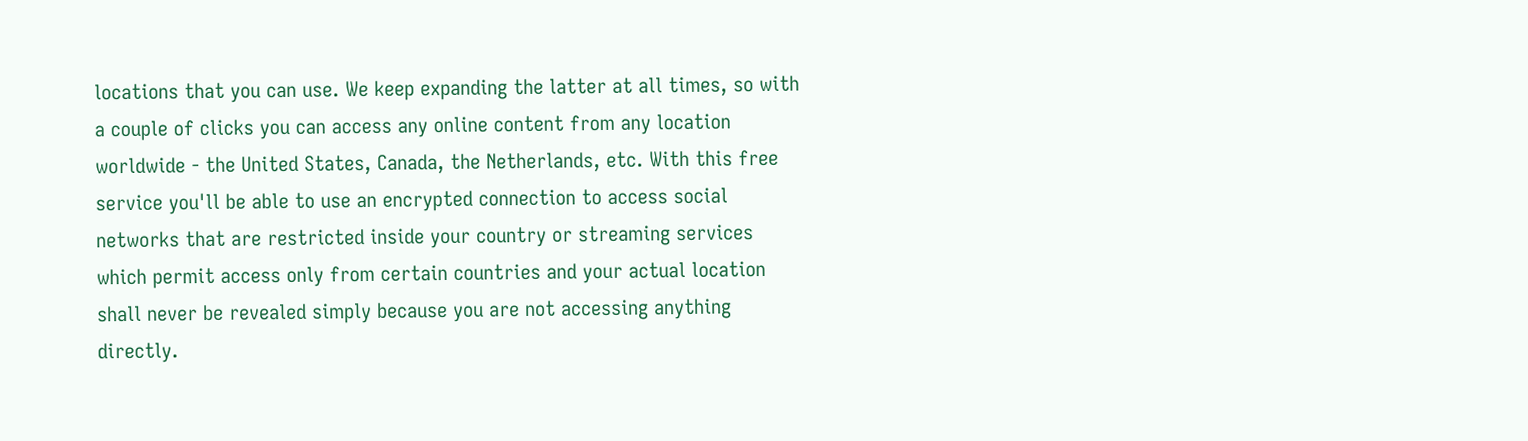locations that you can use. We keep expanding the latter at all times, so with a couple of clicks you can access any online content from any location worldwide - the United States, Canada, the Netherlands, etc. With this free service you'll be able to use an encrypted connection to access social networks that are restricted inside your country or streaming services which permit access only from certain countries and your actual location shall never be revealed simply because you are not accessing anything directly.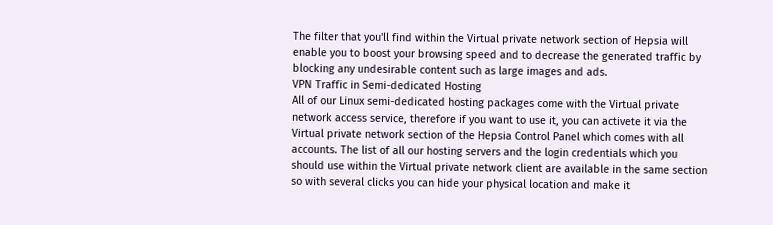The filter that you'll find within the Virtual private network section of Hepsia will enable you to boost your browsing speed and to decrease the generated traffic by blocking any undesirable content such as large images and ads.
VPN Traffic in Semi-dedicated Hosting
All of our Linux semi-dedicated hosting packages come with the Virtual private network access service, therefore if you want to use it, you can activete it via the Virtual private network section of the Hepsia Control Panel which comes with all accounts. The list of all our hosting servers and the login credentials which you should use within the Virtual private network client are available in the same section so with several clicks you can hide your physical location and make it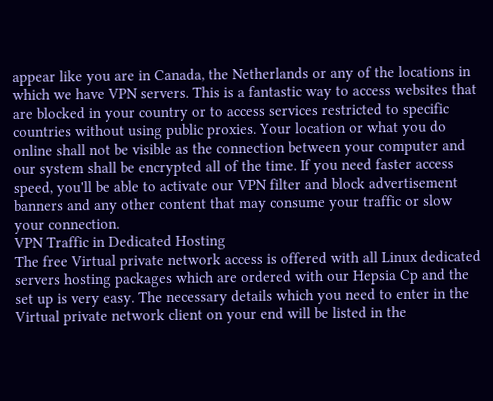appear like you are in Canada, the Netherlands or any of the locations in which we have VPN servers. This is a fantastic way to access websites that are blocked in your country or to access services restricted to specific countries without using public proxies. Your location or what you do online shall not be visible as the connection between your computer and our system shall be encrypted all of the time. If you need faster access speed, you'll be able to activate our VPN filter and block advertisement banners and any other content that may consume your traffic or slow your connection.
VPN Traffic in Dedicated Hosting
The free Virtual private network access is offered with all Linux dedicated servers hosting packages which are ordered with our Hepsia Cp and the set up is very easy. The necessary details which you need to enter in the Virtual private network client on your end will be listed in the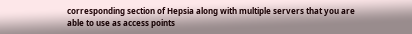corresponding section of Hepsia along with multiple servers that you are able to use as access points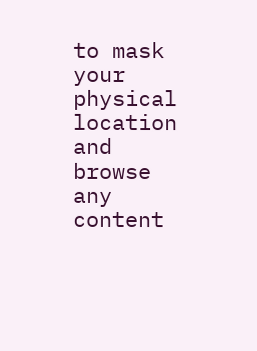to mask your physical location and browse any content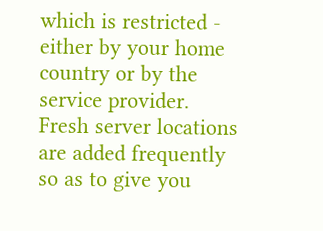which is restricted - either by your home country or by the service provider. Fresh server locations are added frequently so as to give you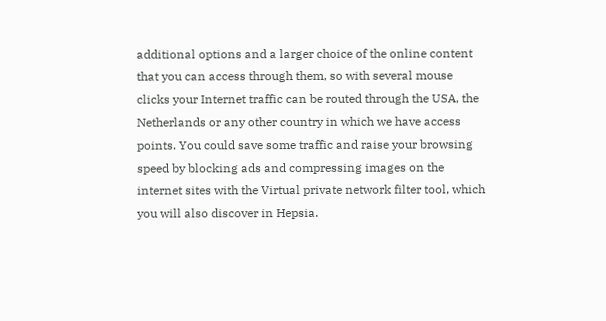additional options and a larger choice of the online content that you can access through them, so with several mouse clicks your Internet traffic can be routed through the USA, the Netherlands or any other country in which we have access points. You could save some traffic and raise your browsing speed by blocking ads and compressing images on the internet sites with the Virtual private network filter tool, which you will also discover in Hepsia.